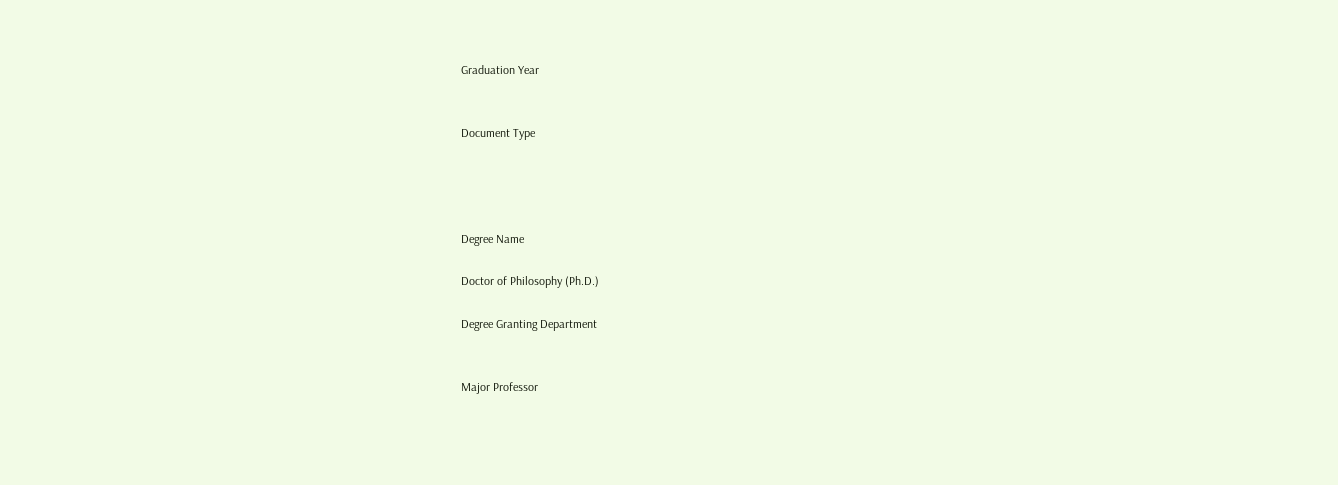Graduation Year


Document Type




Degree Name

Doctor of Philosophy (Ph.D.)

Degree Granting Department


Major Professor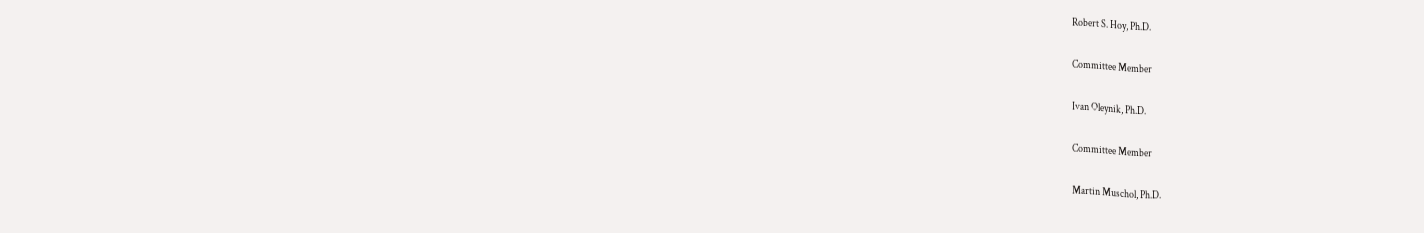Robert S. Hoy, Ph.D.

Committee Member

Ivan Oleynik, Ph.D.

Committee Member

Martin Muschol, Ph.D.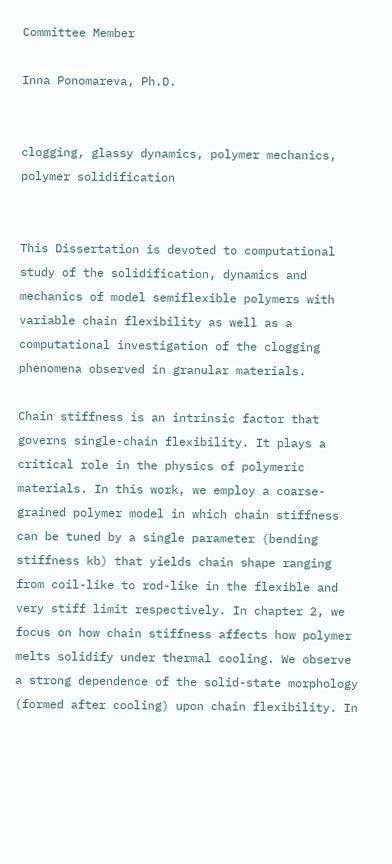Committee Member

Inna Ponomareva, Ph.D.


clogging, glassy dynamics, polymer mechanics, polymer solidification


This Dissertation is devoted to computational study of the solidification, dynamics and mechanics of model semiflexible polymers with variable chain flexibility as well as a computational investigation of the clogging phenomena observed in granular materials.

Chain stiffness is an intrinsic factor that governs single-chain flexibility. It plays a critical role in the physics of polymeric materials. In this work, we employ a coarse-grained polymer model in which chain stiffness can be tuned by a single parameter (bending stiffness kb) that yields chain shape ranging from coil-like to rod-like in the flexible and very stiff limit respectively. In chapter 2, we focus on how chain stiffness affects how polymer melts solidify under thermal cooling. We observe a strong dependence of the solid-state morphology (formed after cooling) upon chain flexibility. In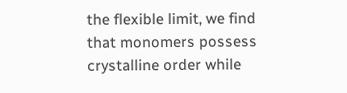the flexible limit, we find that monomers possess crystalline order while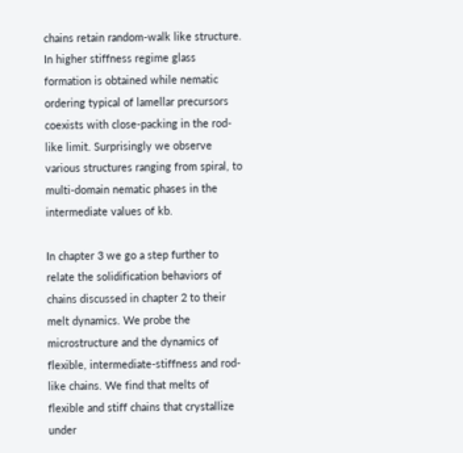chains retain random-walk like structure. In higher stiffness regime glass formation is obtained while nematic ordering typical of lamellar precursors coexists with close-packing in the rod-like limit. Surprisingly we observe various structures ranging from spiral, to multi-domain nematic phases in the intermediate values of kb.

In chapter 3 we go a step further to relate the solidification behaviors of chains discussed in chapter 2 to their melt dynamics. We probe the microstructure and the dynamics of flexible, intermediate-stiffness and rod-like chains. We find that melts of flexible and stiff chains that crystallize under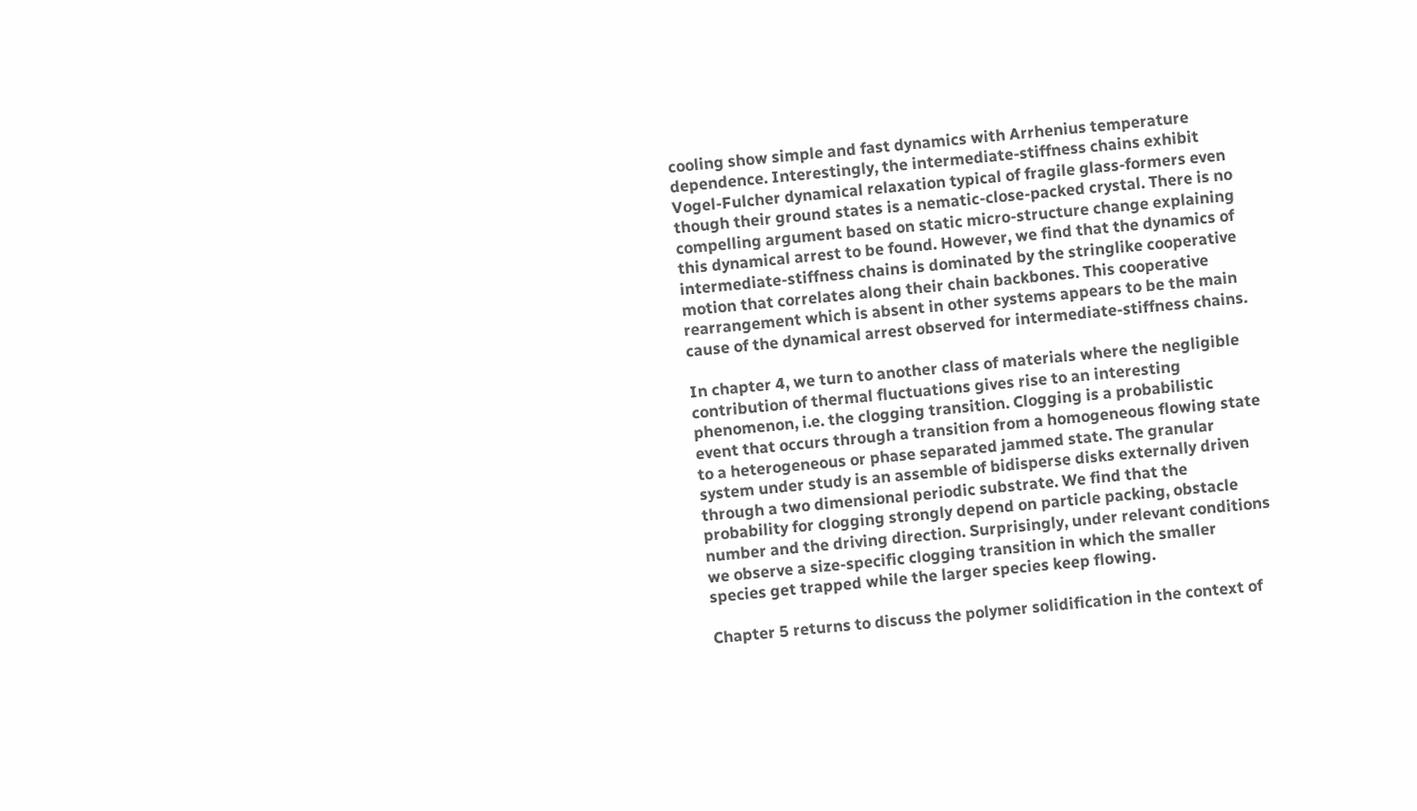cooling show simple and fast dynamics with Arrhenius temperature dependence. Interestingly, the intermediate-stiffness chains exhibit Vogel-Fulcher dynamical relaxation typical of fragile glass-formers even though their ground states is a nematic-close-packed crystal. There is no compelling argument based on static micro-structure change explaining this dynamical arrest to be found. However, we find that the dynamics of intermediate-stiffness chains is dominated by the stringlike cooperative motion that correlates along their chain backbones. This cooperative rearrangement which is absent in other systems appears to be the main cause of the dynamical arrest observed for intermediate-stiffness chains.

In chapter 4, we turn to another class of materials where the negligible contribution of thermal fluctuations gives rise to an interesting phenomenon, i.e. the clogging transition. Clogging is a probabilistic event that occurs through a transition from a homogeneous flowing state to a heterogeneous or phase separated jammed state. The granular system under study is an assemble of bidisperse disks externally driven through a two dimensional periodic substrate. We find that the probability for clogging strongly depend on particle packing, obstacle number and the driving direction. Surprisingly, under relevant conditions we observe a size-specific clogging transition in which the smaller species get trapped while the larger species keep flowing.

Chapter 5 returns to discuss the polymer solidification in the context of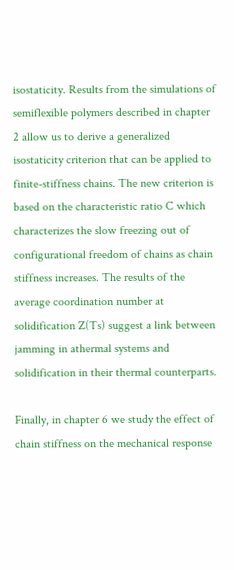isostaticity. Results from the simulations of semiflexible polymers described in chapter 2 allow us to derive a generalized isostaticity criterion that can be applied to finite-stiffness chains. The new criterion is based on the characteristic ratio C which characterizes the slow freezing out of configurational freedom of chains as chain stiffness increases. The results of the average coordination number at solidification Z(Ts) suggest a link between jamming in athermal systems and solidification in their thermal counterparts.

Finally, in chapter 6 we study the effect of chain stiffness on the mechanical response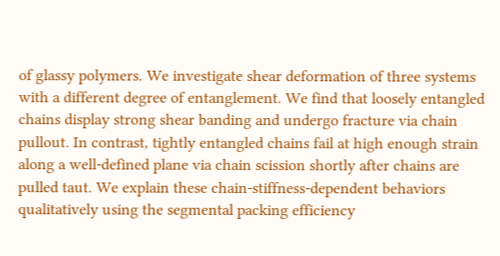of glassy polymers. We investigate shear deformation of three systems with a different degree of entanglement. We find that loosely entangled chains display strong shear banding and undergo fracture via chain pullout. In contrast, tightly entangled chains fail at high enough strain along a well-defined plane via chain scission shortly after chains are pulled taut. We explain these chain-stiffness-dependent behaviors qualitatively using the segmental packing efficiency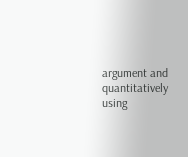argument and quantitatively using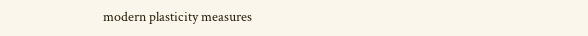modern plasticity measures